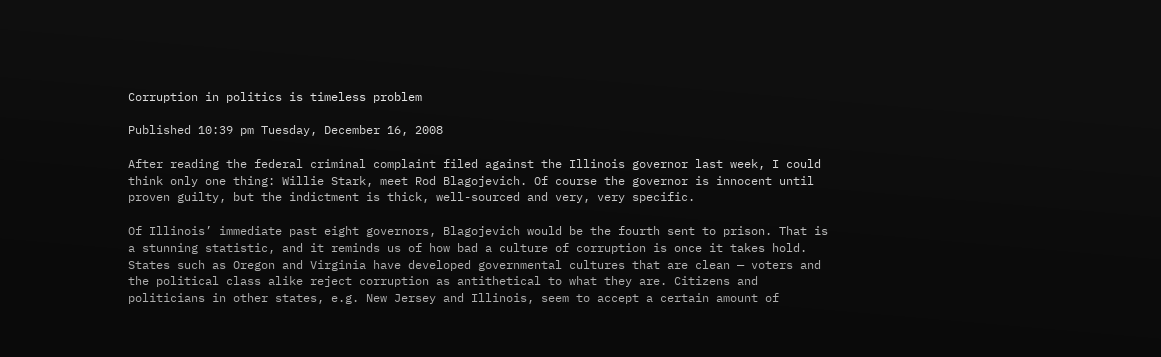Corruption in politics is timeless problem

Published 10:39 pm Tuesday, December 16, 2008

After reading the federal criminal complaint filed against the Illinois governor last week, I could think only one thing: Willie Stark, meet Rod Blagojevich. Of course the governor is innocent until proven guilty, but the indictment is thick, well-sourced and very, very specific.

Of Illinois’ immediate past eight governors, Blagojevich would be the fourth sent to prison. That is a stunning statistic, and it reminds us of how bad a culture of corruption is once it takes hold. States such as Oregon and Virginia have developed governmental cultures that are clean — voters and the political class alike reject corruption as antithetical to what they are. Citizens and politicians in other states, e.g. New Jersey and Illinois, seem to accept a certain amount of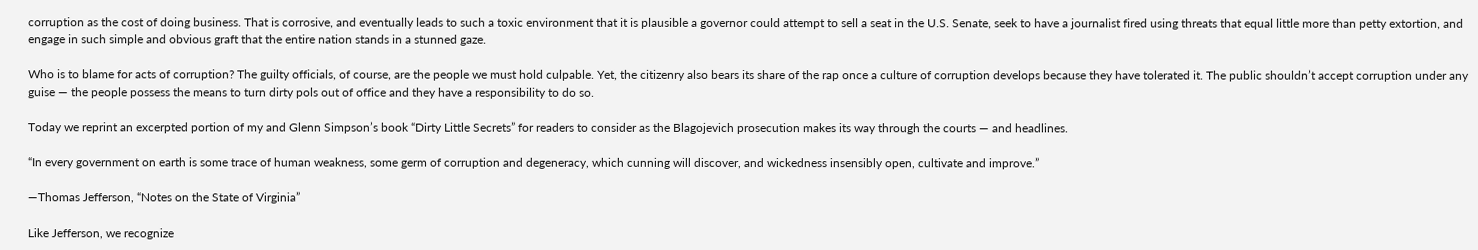corruption as the cost of doing business. That is corrosive, and eventually leads to such a toxic environment that it is plausible a governor could attempt to sell a seat in the U.S. Senate, seek to have a journalist fired using threats that equal little more than petty extortion, and engage in such simple and obvious graft that the entire nation stands in a stunned gaze.

Who is to blame for acts of corruption? The guilty officials, of course, are the people we must hold culpable. Yet, the citizenry also bears its share of the rap once a culture of corruption develops because they have tolerated it. The public shouldn’t accept corruption under any guise — the people possess the means to turn dirty pols out of office and they have a responsibility to do so.

Today we reprint an excerpted portion of my and Glenn Simpson’s book “Dirty Little Secrets” for readers to consider as the Blagojevich prosecution makes its way through the courts — and headlines.

“In every government on earth is some trace of human weakness, some germ of corruption and degeneracy, which cunning will discover, and wickedness insensibly open, cultivate and improve.”

—Thomas Jefferson, “Notes on the State of Virginia”

Like Jefferson, we recognize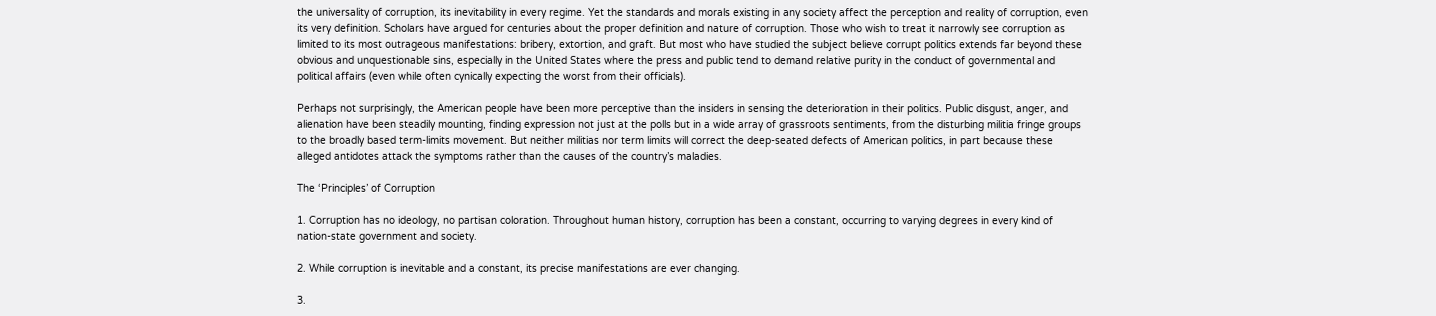the universality of corruption, its inevitability in every regime. Yet the standards and morals existing in any society affect the perception and reality of corruption, even its very definition. Scholars have argued for centuries about the proper definition and nature of corruption. Those who wish to treat it narrowly see corruption as limited to its most outrageous manifestations: bribery, extortion, and graft. But most who have studied the subject believe corrupt politics extends far beyond these obvious and unquestionable sins, especially in the United States where the press and public tend to demand relative purity in the conduct of governmental and political affairs (even while often cynically expecting the worst from their officials).

Perhaps not surprisingly, the American people have been more perceptive than the insiders in sensing the deterioration in their politics. Public disgust, anger, and alienation have been steadily mounting, finding expression not just at the polls but in a wide array of grassroots sentiments, from the disturbing militia fringe groups to the broadly based term-limits movement. But neither militias nor term limits will correct the deep-seated defects of American politics, in part because these alleged antidotes attack the symptoms rather than the causes of the country’s maladies.

The ‘Principles’ of Corruption

1. Corruption has no ideology, no partisan coloration. Throughout human history, corruption has been a constant, occurring to varying degrees in every kind of nation-state government and society.

2. While corruption is inevitable and a constant, its precise manifestations are ever changing.

3.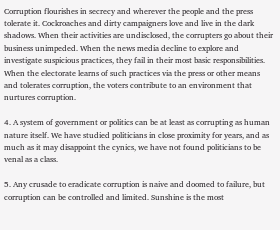Corruption flourishes in secrecy and wherever the people and the press tolerate it. Cockroaches and dirty campaigners love and live in the dark shadows. When their activities are undisclosed, the corrupters go about their business unimpeded. When the news media decline to explore and investigate suspicious practices, they fail in their most basic responsibilities. When the electorate learns of such practices via the press or other means and tolerates corruption, the voters contribute to an environment that nurtures corruption.

4. A system of government or politics can be at least as corrupting as human nature itself. We have studied politicians in close proximity for years, and as much as it may disappoint the cynics, we have not found politicians to be venal as a class.

5. Any crusade to eradicate corruption is naive and doomed to failure, but corruption can be controlled and limited. Sunshine is the most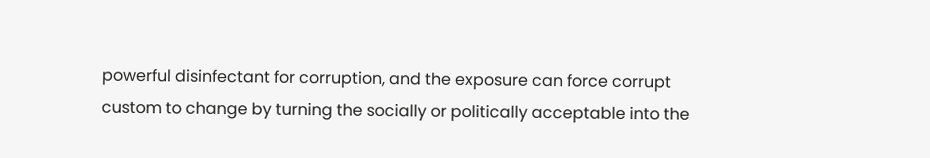powerful disinfectant for corruption, and the exposure can force corrupt custom to change by turning the socially or politically acceptable into the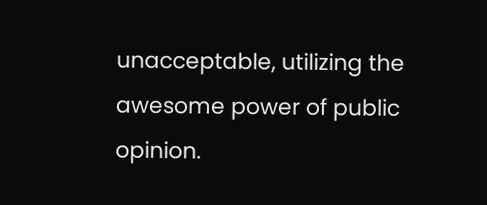unacceptable, utilizing the awesome power of public opinion.